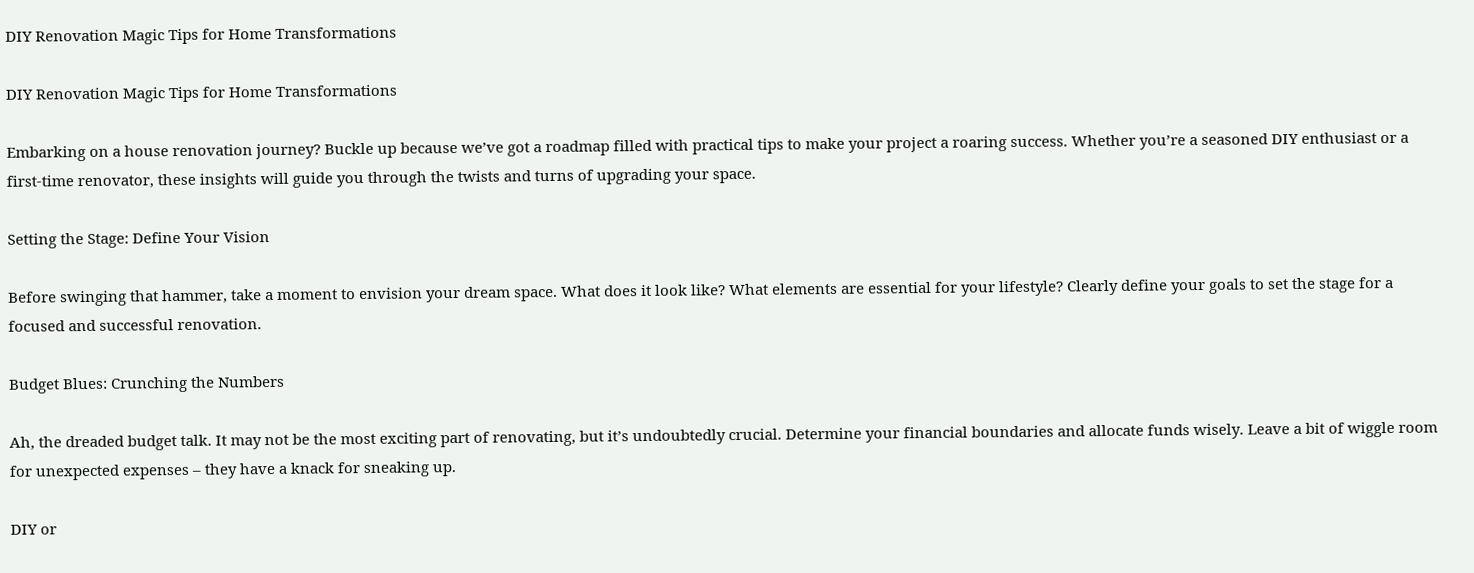DIY Renovation Magic Tips for Home Transformations

DIY Renovation Magic Tips for Home Transformations

Embarking on a house renovation journey? Buckle up because we’ve got a roadmap filled with practical tips to make your project a roaring success. Whether you’re a seasoned DIY enthusiast or a first-time renovator, these insights will guide you through the twists and turns of upgrading your space.

Setting the Stage: Define Your Vision

Before swinging that hammer, take a moment to envision your dream space. What does it look like? What elements are essential for your lifestyle? Clearly define your goals to set the stage for a focused and successful renovation.

Budget Blues: Crunching the Numbers

Ah, the dreaded budget talk. It may not be the most exciting part of renovating, but it’s undoubtedly crucial. Determine your financial boundaries and allocate funds wisely. Leave a bit of wiggle room for unexpected expenses – they have a knack for sneaking up.

DIY or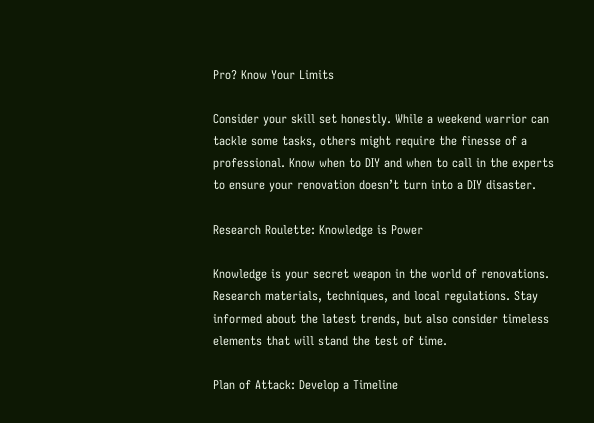Pro? Know Your Limits

Consider your skill set honestly. While a weekend warrior can tackle some tasks, others might require the finesse of a professional. Know when to DIY and when to call in the experts to ensure your renovation doesn’t turn into a DIY disaster.

Research Roulette: Knowledge is Power

Knowledge is your secret weapon in the world of renovations. Research materials, techniques, and local regulations. Stay informed about the latest trends, but also consider timeless elements that will stand the test of time.

Plan of Attack: Develop a Timeline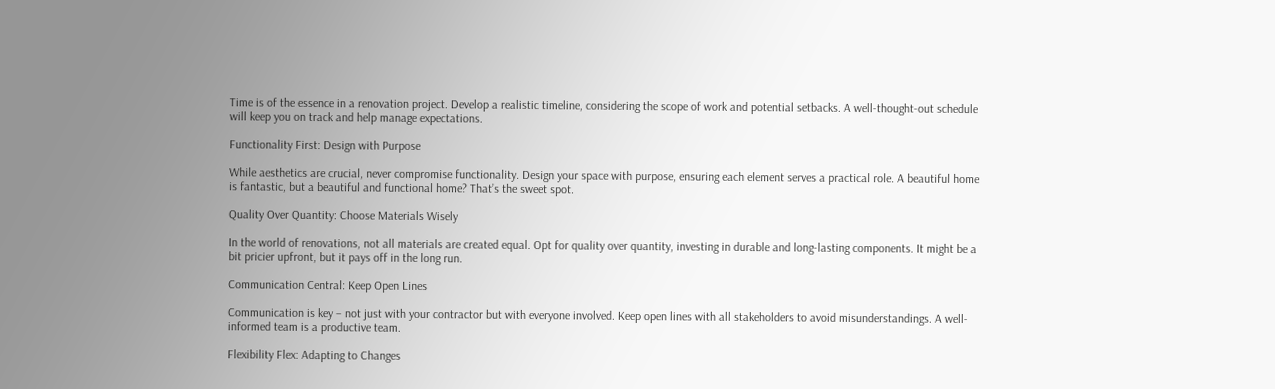Time is of the essence in a renovation project. Develop a realistic timeline, considering the scope of work and potential setbacks. A well-thought-out schedule will keep you on track and help manage expectations.

Functionality First: Design with Purpose

While aesthetics are crucial, never compromise functionality. Design your space with purpose, ensuring each element serves a practical role. A beautiful home is fantastic, but a beautiful and functional home? That’s the sweet spot.

Quality Over Quantity: Choose Materials Wisely

In the world of renovations, not all materials are created equal. Opt for quality over quantity, investing in durable and long-lasting components. It might be a bit pricier upfront, but it pays off in the long run.

Communication Central: Keep Open Lines

Communication is key – not just with your contractor but with everyone involved. Keep open lines with all stakeholders to avoid misunderstandings. A well-informed team is a productive team.

Flexibility Flex: Adapting to Changes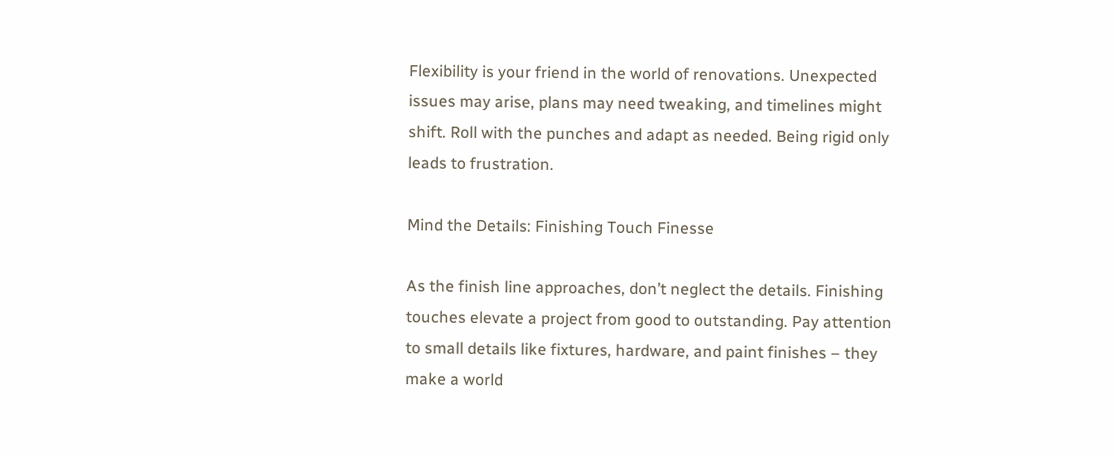Flexibility is your friend in the world of renovations. Unexpected issues may arise, plans may need tweaking, and timelines might shift. Roll with the punches and adapt as needed. Being rigid only leads to frustration.

Mind the Details: Finishing Touch Finesse

As the finish line approaches, don’t neglect the details. Finishing touches elevate a project from good to outstanding. Pay attention to small details like fixtures, hardware, and paint finishes – they make a world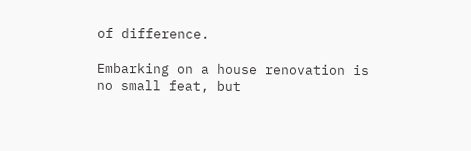of difference.

Embarking on a house renovation is no small feat, but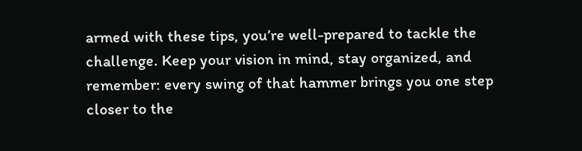armed with these tips, you’re well-prepared to tackle the challenge. Keep your vision in mind, stay organized, and remember: every swing of that hammer brings you one step closer to the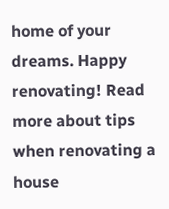home of your dreams. Happy renovating! Read more about tips when renovating a house